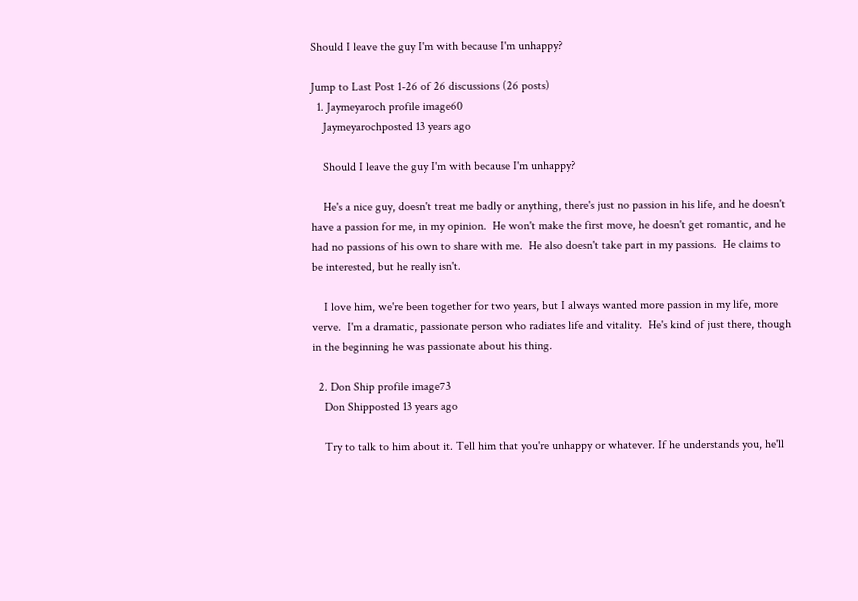Should I leave the guy I'm with because I'm unhappy?

Jump to Last Post 1-26 of 26 discussions (26 posts)
  1. Jaymeyaroch profile image60
    Jaymeyarochposted 13 years ago

    Should I leave the guy I'm with because I'm unhappy?

    He's a nice guy, doesn't treat me badly or anything, there's just no passion in his life, and he doesn't have a passion for me, in my opinion.  He won't make the first move, he doesn't get romantic, and he had no passions of his own to share with me.  He also doesn't take part in my passions.  He claims to be interested, but he really isn't.

    I love him, we're been together for two years, but I always wanted more passion in my life, more verve.  I'm a dramatic, passionate person who radiates life and vitality.  He's kind of just there, though in the beginning he was passionate about his thing.

  2. Don Ship profile image73
    Don Shipposted 13 years ago

    Try to talk to him about it. Tell him that you're unhappy or whatever. If he understands you, he'll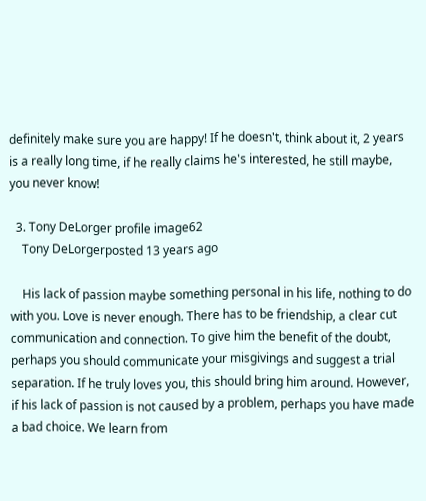definitely make sure you are happy! If he doesn't, think about it, 2 years is a really long time, if he really claims he's interested, he still maybe, you never know!

  3. Tony DeLorger profile image62
    Tony DeLorgerposted 13 years ago

    His lack of passion maybe something personal in his life, nothing to do with you. Love is never enough. There has to be friendship, a clear cut communication and connection. To give him the benefit of the doubt, perhaps you should communicate your misgivings and suggest a trial separation. If he truly loves you, this should bring him around. However, if his lack of passion is not caused by a problem, perhaps you have made a bad choice. We learn from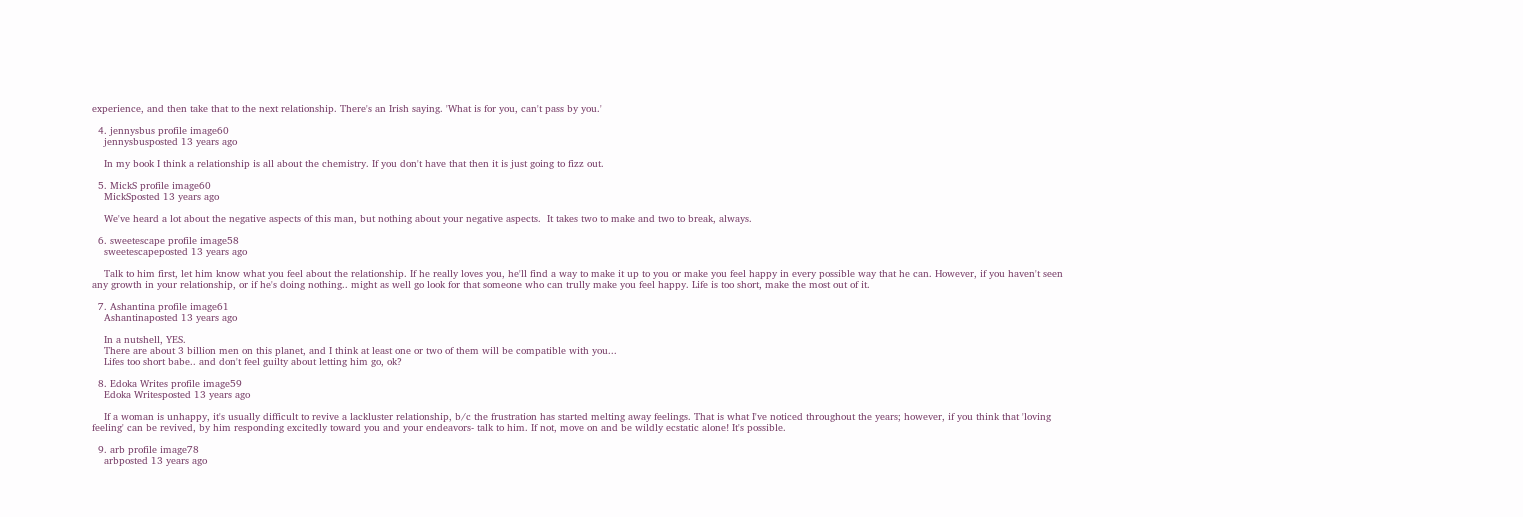experience, and then take that to the next relationship. There's an Irish saying. 'What is for you, can't pass by you.'

  4. jennysbus profile image60
    jennysbusposted 13 years ago

    In my book I think a relationship is all about the chemistry. If you don't have that then it is just going to fizz out.

  5. MickS profile image60
    MickSposted 13 years ago

    We've heard a lot about the negative aspects of this man, but nothing about your negative aspects.  It takes two to make and two to break, always.

  6. sweetescape profile image58
    sweetescapeposted 13 years ago

    Talk to him first, let him know what you feel about the relationship. If he really loves you, he'll find a way to make it up to you or make you feel happy in every possible way that he can. However, if you haven't seen any growth in your relationship, or if he's doing nothing.. might as well go look for that someone who can trully make you feel happy. Life is too short, make the most out of it.

  7. Ashantina profile image61
    Ashantinaposted 13 years ago

    In a nutshell, YES.
    There are about 3 billion men on this planet, and I think at least one or two of them will be compatible with you...
    Lifes too short babe.. and don't feel guilty about letting him go, ok?

  8. Edoka Writes profile image59
    Edoka Writesposted 13 years ago

    If a woman is unhappy, it's usually difficult to revive a lackluster relationship, b/c the frustration has started melting away feelings. That is what I've noticed throughout the years; however, if you think that 'loving feeling' can be revived, by him responding excitedly toward you and your endeavors- talk to him. If not, move on and be wildly ecstatic alone! It's possible.

  9. arb profile image78
    arbposted 13 years ago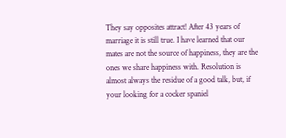They say opposites attract! After 43 years of marriage it is still true. I have learned that our mates are not the source of happiness, they are the ones we share happiness with. Resolution is almost always the residue of a good talk, but, if your looking for a cocker spaniel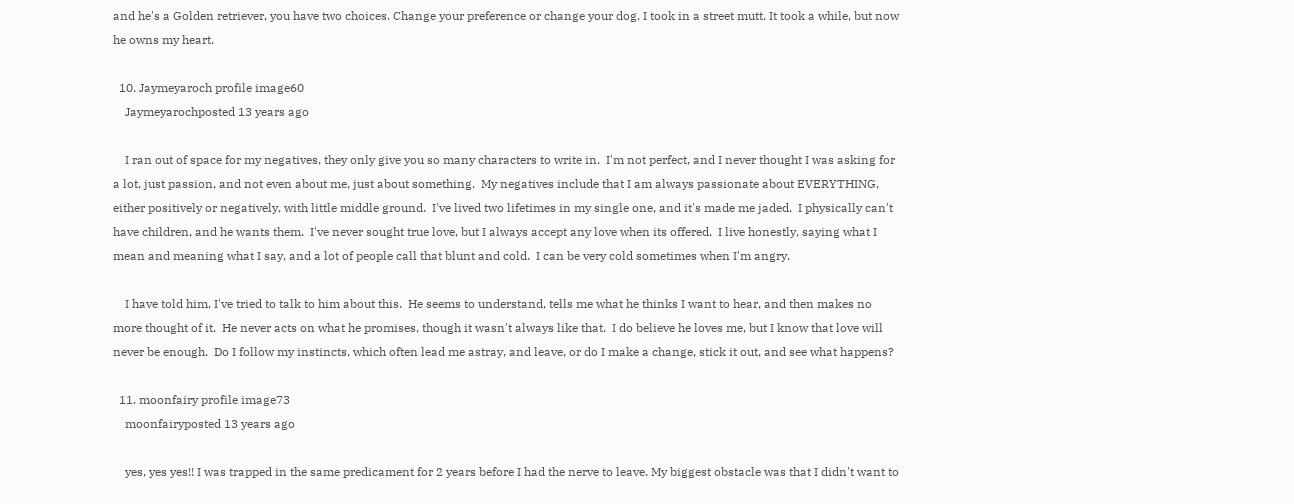and he's a Golden retriever, you have two choices. Change your preference or change your dog. I took in a street mutt. It took a while, but now he owns my heart.

  10. Jaymeyaroch profile image60
    Jaymeyarochposted 13 years ago

    I ran out of space for my negatives, they only give you so many characters to write in.  I'm not perfect, and I never thought I was asking for a lot, just passion, and not even about me, just about something.  My negatives include that I am always passionate about EVERYTHING, either positively or negatively, with little middle ground.  I've lived two lifetimes in my single one, and it's made me jaded.  I physically can't have children, and he wants them.  I've never sought true love, but I always accept any love when its offered.  I live honestly, saying what I mean and meaning what I say, and a lot of people call that blunt and cold.  I can be very cold sometimes when I'm angry.

    I have told him, I've tried to talk to him about this.  He seems to understand, tells me what he thinks I want to hear, and then makes no more thought of it.  He never acts on what he promises, though it wasn't always like that.  I do believe he loves me, but I know that love will never be enough.  Do I follow my instincts, which often lead me astray, and leave, or do I make a change, stick it out, and see what happens?

  11. moonfairy profile image73
    moonfairyposted 13 years ago

    yes, yes yes!! I was trapped in the same predicament for 2 years before I had the nerve to leave. My biggest obstacle was that I didn't want to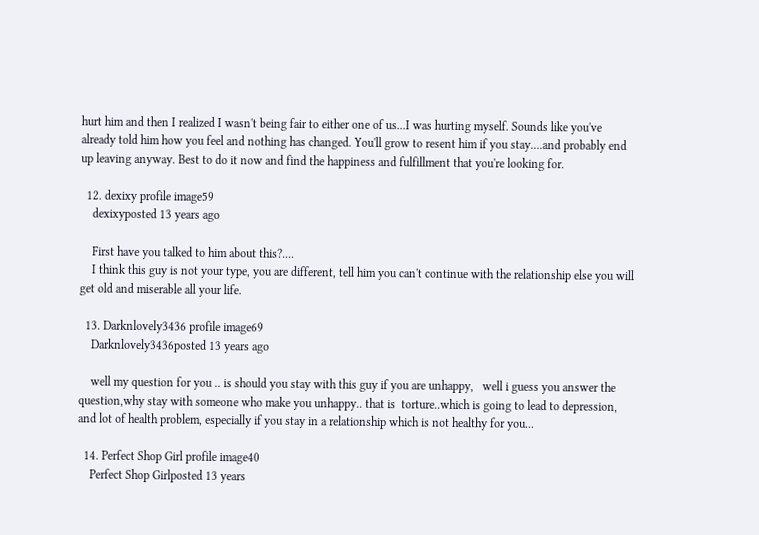hurt him and then I realized I wasn't being fair to either one of us...I was hurting myself. Sounds like you've already told him how you feel and nothing has changed. You'll grow to resent him if you stay....and probably end up leaving anyway. Best to do it now and find the happiness and fulfillment that you're looking for.

  12. dexixy profile image59
    dexixyposted 13 years ago

    First have you talked to him about this?....
    I think this guy is not your type, you are different, tell him you can't continue with the relationship else you will get old and miserable all your life.

  13. Darknlovely3436 profile image69
    Darknlovely3436posted 13 years ago

    well my question for you .. is should you stay with this guy if you are unhappy,   well i guess you answer the question,why stay with someone who make you unhappy.. that is  torture..which is going to lead to depression, and lot of health problem, especially if you stay in a relationship which is not healthy for you...

  14. Perfect Shop Girl profile image40
    Perfect Shop Girlposted 13 years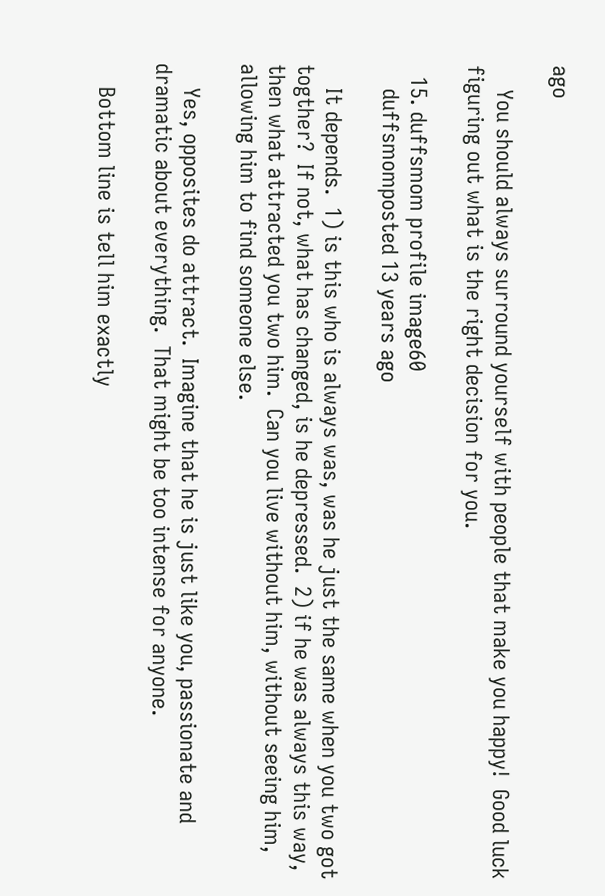ago

    You should always surround yourself with people that make you happy!  Good luck figuring out what is the right decision for you.

  15. duffsmom profile image60
    duffsmomposted 13 years ago

    It depends.  1) is this who is always was, was he just the same when you two got togther?  If not, what has changed, is he depressed.  2) if he was always this way, then what attracted you two him.  Can you live without him, without seeing him, allowing him to find someone else.

    Yes, opposites do attract.  Imagine that he is just like you, passionate and dramatic about everything.  That might be too intense for anyone.

    Bottom line is tell him exactly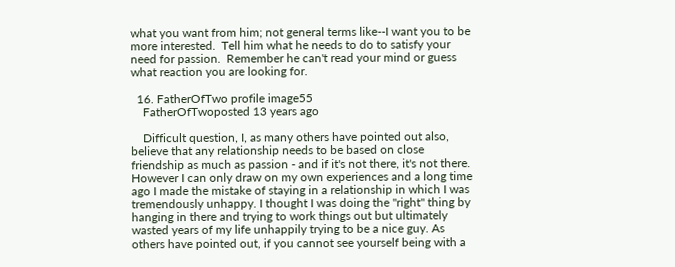what you want from him; not general terms like--I want you to be more interested.  Tell him what he needs to do to satisfy your need for passion.  Remember he can't read your mind or guess what reaction you are looking for.

  16. FatherOfTwo profile image55
    FatherOfTwoposted 13 years ago

    Difficult question, I, as many others have pointed out also, believe that any relationship needs to be based on close friendship as much as passion - and if it's not there, it's not there. However I can only draw on my own experiences and a long time ago I made the mistake of staying in a relationship in which I was tremendously unhappy. I thought I was doing the "right" thing by hanging in there and trying to work things out but ultimately wasted years of my life unhappily trying to be a nice guy. As others have pointed out, if you cannot see yourself being with a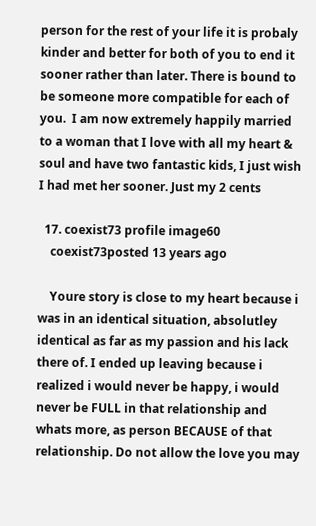person for the rest of your life it is probaly kinder and better for both of you to end it sooner rather than later. There is bound to be someone more compatible for each of you.  I am now extremely happily married to a woman that I love with all my heart & soul and have two fantastic kids, I just wish I had met her sooner. Just my 2 cents

  17. coexist73 profile image60
    coexist73posted 13 years ago

    Youre story is close to my heart because i was in an identical situation, absolutley identical as far as my passion and his lack there of. I ended up leaving because i realized i would never be happy, i would never be FULL in that relationship and whats more, as person BECAUSE of that relationship. Do not allow the love you may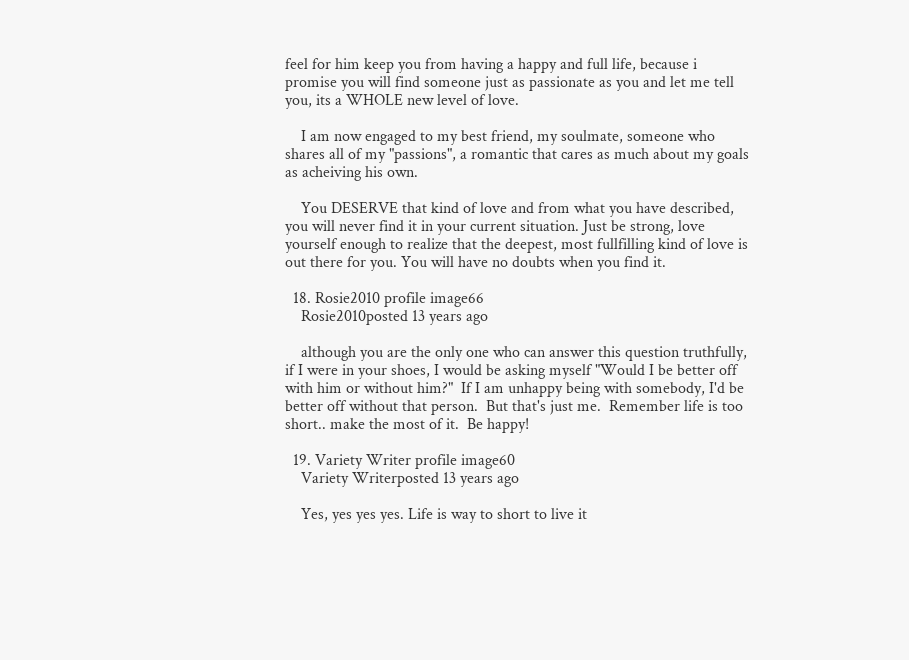feel for him keep you from having a happy and full life, because i promise you will find someone just as passionate as you and let me tell you, its a WHOLE new level of love.

    I am now engaged to my best friend, my soulmate, someone who shares all of my "passions", a romantic that cares as much about my goals as acheiving his own.

    You DESERVE that kind of love and from what you have described, you will never find it in your current situation. Just be strong, love yourself enough to realize that the deepest, most fullfilling kind of love is out there for you. You will have no doubts when you find it.

  18. Rosie2010 profile image66
    Rosie2010posted 13 years ago

    although you are the only one who can answer this question truthfully, if I were in your shoes, I would be asking myself "Would I be better off with him or without him?"  If I am unhappy being with somebody, I'd be better off without that person.  But that's just me.  Remember life is too short.. make the most of it.  Be happy!

  19. Variety Writer profile image60
    Variety Writerposted 13 years ago

    Yes, yes yes yes. Life is way to short to live it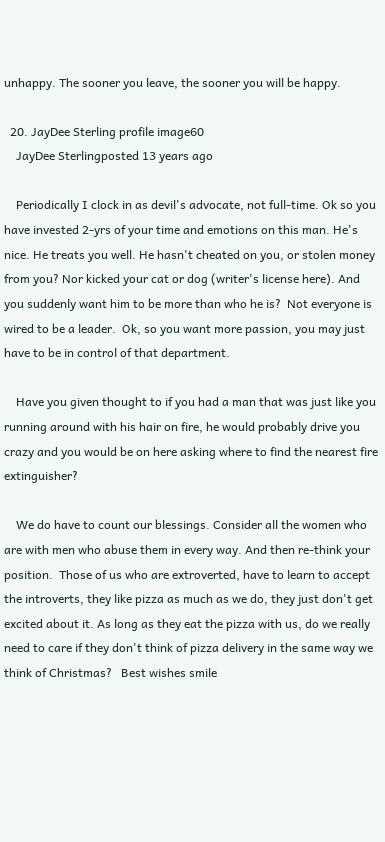unhappy. The sooner you leave, the sooner you will be happy.

  20. JayDee Sterling profile image60
    JayDee Sterlingposted 13 years ago

    Periodically I clock in as devil's advocate, not full-time. Ok so you have invested 2-yrs of your time and emotions on this man. He's nice. He treats you well. He hasn't cheated on you, or stolen money from you? Nor kicked your cat or dog (writer's license here). And you suddenly want him to be more than who he is?  Not everyone is wired to be a leader.  Ok, so you want more passion, you may just have to be in control of that department.

    Have you given thought to if you had a man that was just like you running around with his hair on fire, he would probably drive you crazy and you would be on here asking where to find the nearest fire extinguisher?

    We do have to count our blessings. Consider all the women who are with men who abuse them in every way. And then re-think your position.  Those of us who are extroverted, have to learn to accept the introverts, they like pizza as much as we do, they just don't get excited about it. As long as they eat the pizza with us, do we really need to care if they don't think of pizza delivery in the same way we think of Christmas?   Best wishes smile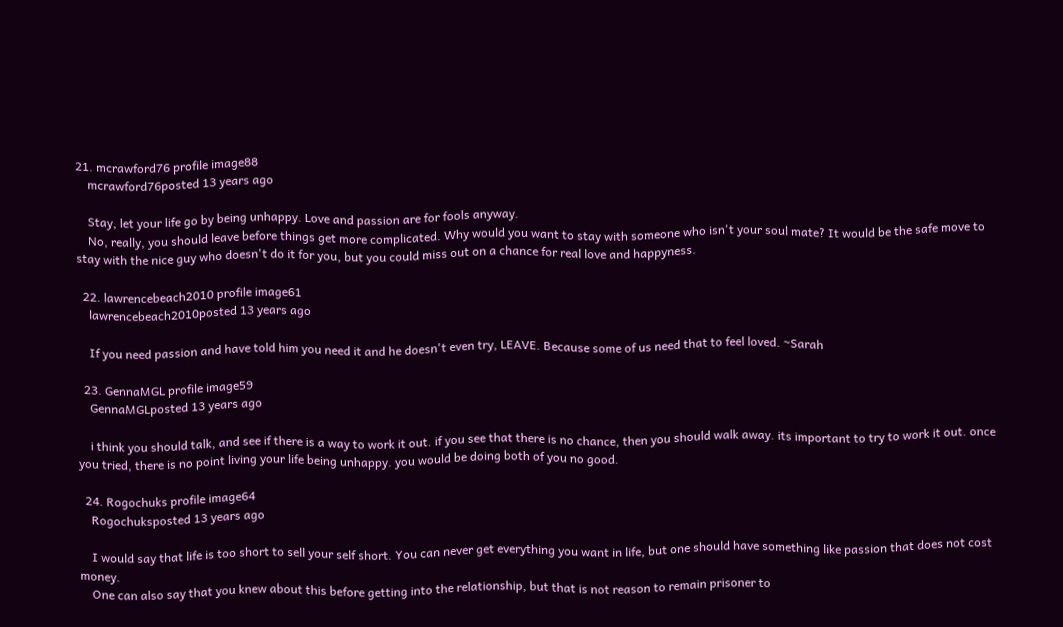21. mcrawford76 profile image88
    mcrawford76posted 13 years ago

    Stay, let your life go by being unhappy. Love and passion are for fools anyway.
    No, really, you should leave before things get more complicated. Why would you want to stay with someone who isn't your soul mate? It would be the safe move to stay with the nice guy who doesn't do it for you, but you could miss out on a chance for real love and happyness.

  22. lawrencebeach2010 profile image61
    lawrencebeach2010posted 13 years ago

    If you need passion and have told him you need it and he doesn't even try, LEAVE. Because some of us need that to feel loved. ~Sarah

  23. GennaMGL profile image59
    GennaMGLposted 13 years ago

    i think you should talk, and see if there is a way to work it out. if you see that there is no chance, then you should walk away. its important to try to work it out. once you tried, there is no point living your life being unhappy. you would be doing both of you no good.

  24. Rogochuks profile image64
    Rogochuksposted 13 years ago

    I would say that life is too short to sell your self short. You can never get everything you want in life, but one should have something like passion that does not cost money.
    One can also say that you knew about this before getting into the relationship, but that is not reason to remain prisoner to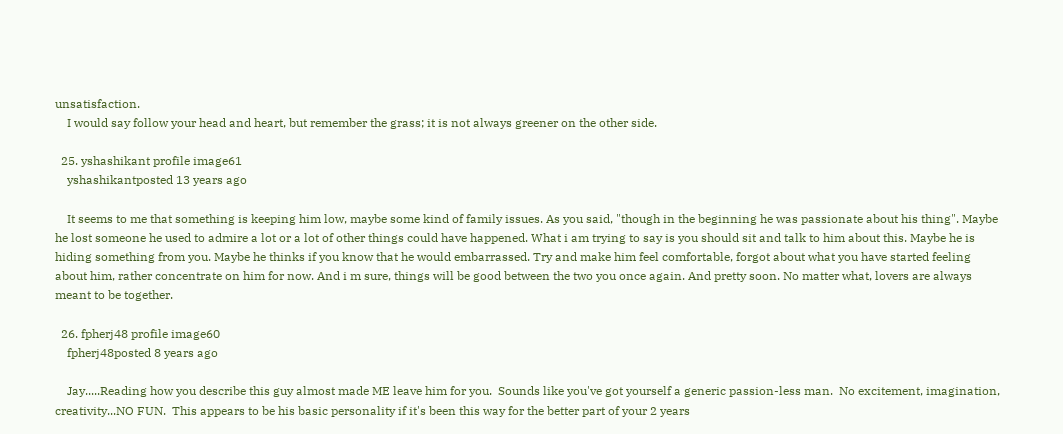unsatisfaction.
    I would say follow your head and heart, but remember the grass; it is not always greener on the other side.

  25. yshashikant profile image61
    yshashikantposted 13 years ago

    It seems to me that something is keeping him low, maybe some kind of family issues. As you said, "though in the beginning he was passionate about his thing". Maybe he lost someone he used to admire a lot or a lot of other things could have happened. What i am trying to say is you should sit and talk to him about this. Maybe he is hiding something from you. Maybe he thinks if you know that he would embarrassed. Try and make him feel comfortable, forgot about what you have started feeling about him, rather concentrate on him for now. And i m sure, things will be good between the two you once again. And pretty soon. No matter what, lovers are always meant to be together.

  26. fpherj48 profile image60
    fpherj48posted 8 years ago

    Jay.....Reading how you describe this guy almost made ME leave him for you.  Sounds like you've got yourself a generic passion-less man.  No excitement, imagination, creativity...NO FUN.  This appears to be his basic personality if it's been this way for the better part of your 2 years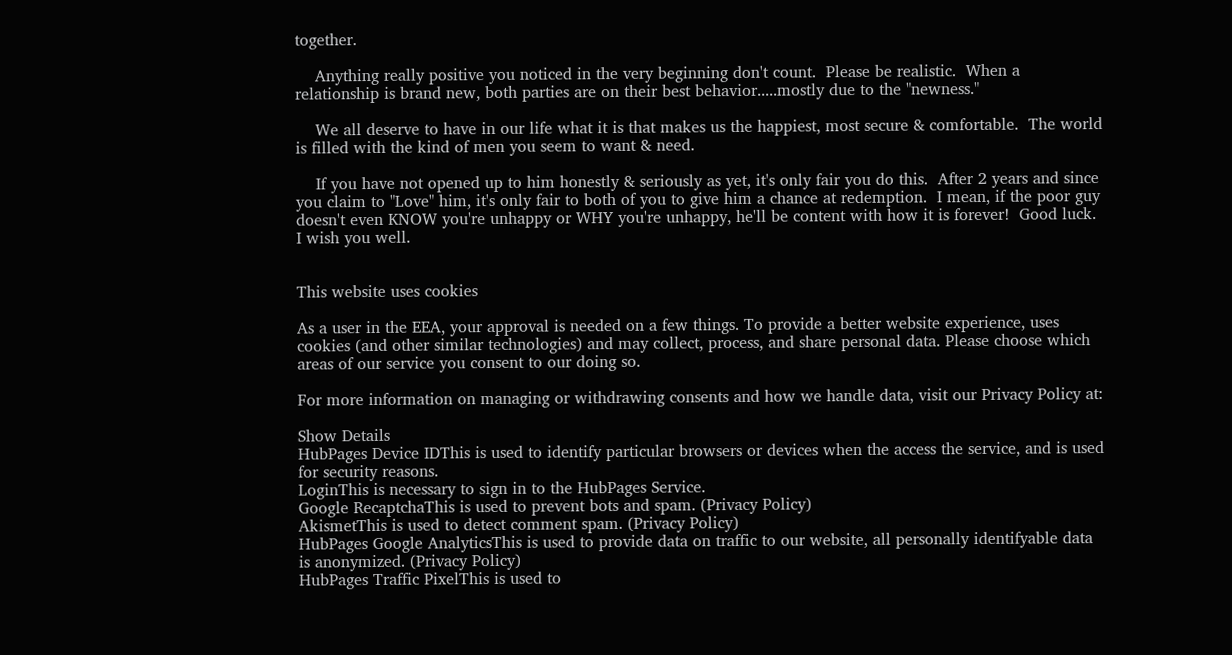together.

    Anything really positive you noticed in the very beginning don't count.  Please be realistic.  When a relationship is brand new, both parties are on their best behavior.....mostly due to the "newness."

    We all deserve to have in our life what it is that makes us the happiest, most secure & comfortable.  The world is filled with the kind of men you seem to want & need.

    If you have not opened up to him honestly & seriously as yet, it's only fair you do this.  After 2 years and since you claim to "Love" him, it's only fair to both of you to give him a chance at redemption.  I mean, if the poor guy doesn't even KNOW you're unhappy or WHY you're unhappy, he'll be content with how it is forever!  Good luck.  I wish you well.


This website uses cookies

As a user in the EEA, your approval is needed on a few things. To provide a better website experience, uses cookies (and other similar technologies) and may collect, process, and share personal data. Please choose which areas of our service you consent to our doing so.

For more information on managing or withdrawing consents and how we handle data, visit our Privacy Policy at:

Show Details
HubPages Device IDThis is used to identify particular browsers or devices when the access the service, and is used for security reasons.
LoginThis is necessary to sign in to the HubPages Service.
Google RecaptchaThis is used to prevent bots and spam. (Privacy Policy)
AkismetThis is used to detect comment spam. (Privacy Policy)
HubPages Google AnalyticsThis is used to provide data on traffic to our website, all personally identifyable data is anonymized. (Privacy Policy)
HubPages Traffic PixelThis is used to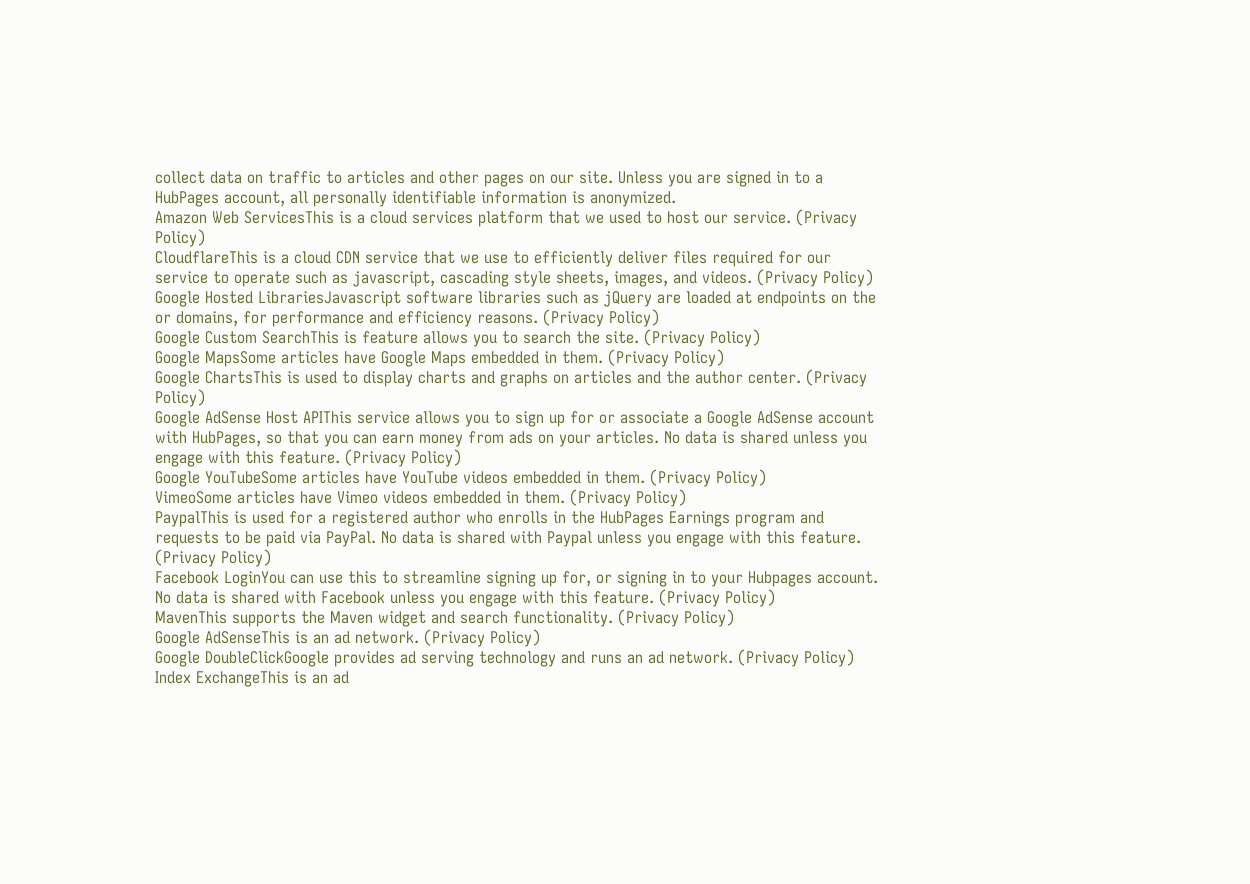collect data on traffic to articles and other pages on our site. Unless you are signed in to a HubPages account, all personally identifiable information is anonymized.
Amazon Web ServicesThis is a cloud services platform that we used to host our service. (Privacy Policy)
CloudflareThis is a cloud CDN service that we use to efficiently deliver files required for our service to operate such as javascript, cascading style sheets, images, and videos. (Privacy Policy)
Google Hosted LibrariesJavascript software libraries such as jQuery are loaded at endpoints on the or domains, for performance and efficiency reasons. (Privacy Policy)
Google Custom SearchThis is feature allows you to search the site. (Privacy Policy)
Google MapsSome articles have Google Maps embedded in them. (Privacy Policy)
Google ChartsThis is used to display charts and graphs on articles and the author center. (Privacy Policy)
Google AdSense Host APIThis service allows you to sign up for or associate a Google AdSense account with HubPages, so that you can earn money from ads on your articles. No data is shared unless you engage with this feature. (Privacy Policy)
Google YouTubeSome articles have YouTube videos embedded in them. (Privacy Policy)
VimeoSome articles have Vimeo videos embedded in them. (Privacy Policy)
PaypalThis is used for a registered author who enrolls in the HubPages Earnings program and requests to be paid via PayPal. No data is shared with Paypal unless you engage with this feature. (Privacy Policy)
Facebook LoginYou can use this to streamline signing up for, or signing in to your Hubpages account. No data is shared with Facebook unless you engage with this feature. (Privacy Policy)
MavenThis supports the Maven widget and search functionality. (Privacy Policy)
Google AdSenseThis is an ad network. (Privacy Policy)
Google DoubleClickGoogle provides ad serving technology and runs an ad network. (Privacy Policy)
Index ExchangeThis is an ad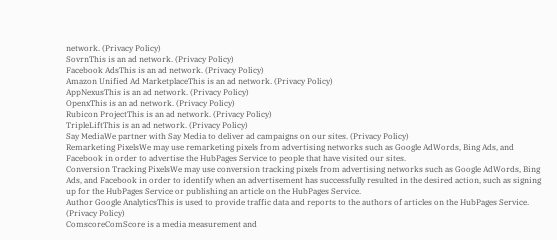network. (Privacy Policy)
SovrnThis is an ad network. (Privacy Policy)
Facebook AdsThis is an ad network. (Privacy Policy)
Amazon Unified Ad MarketplaceThis is an ad network. (Privacy Policy)
AppNexusThis is an ad network. (Privacy Policy)
OpenxThis is an ad network. (Privacy Policy)
Rubicon ProjectThis is an ad network. (Privacy Policy)
TripleLiftThis is an ad network. (Privacy Policy)
Say MediaWe partner with Say Media to deliver ad campaigns on our sites. (Privacy Policy)
Remarketing PixelsWe may use remarketing pixels from advertising networks such as Google AdWords, Bing Ads, and Facebook in order to advertise the HubPages Service to people that have visited our sites.
Conversion Tracking PixelsWe may use conversion tracking pixels from advertising networks such as Google AdWords, Bing Ads, and Facebook in order to identify when an advertisement has successfully resulted in the desired action, such as signing up for the HubPages Service or publishing an article on the HubPages Service.
Author Google AnalyticsThis is used to provide traffic data and reports to the authors of articles on the HubPages Service. (Privacy Policy)
ComscoreComScore is a media measurement and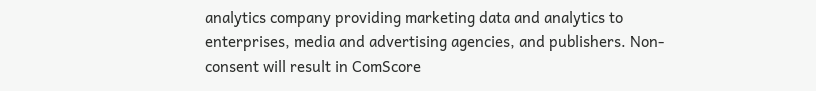analytics company providing marketing data and analytics to enterprises, media and advertising agencies, and publishers. Non-consent will result in ComScore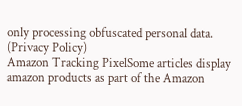only processing obfuscated personal data. (Privacy Policy)
Amazon Tracking PixelSome articles display amazon products as part of the Amazon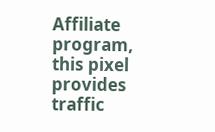Affiliate program, this pixel provides traffic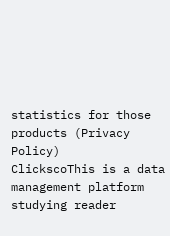statistics for those products (Privacy Policy)
ClickscoThis is a data management platform studying reader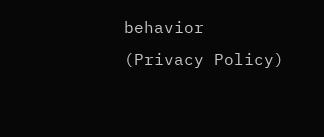behavior (Privacy Policy)